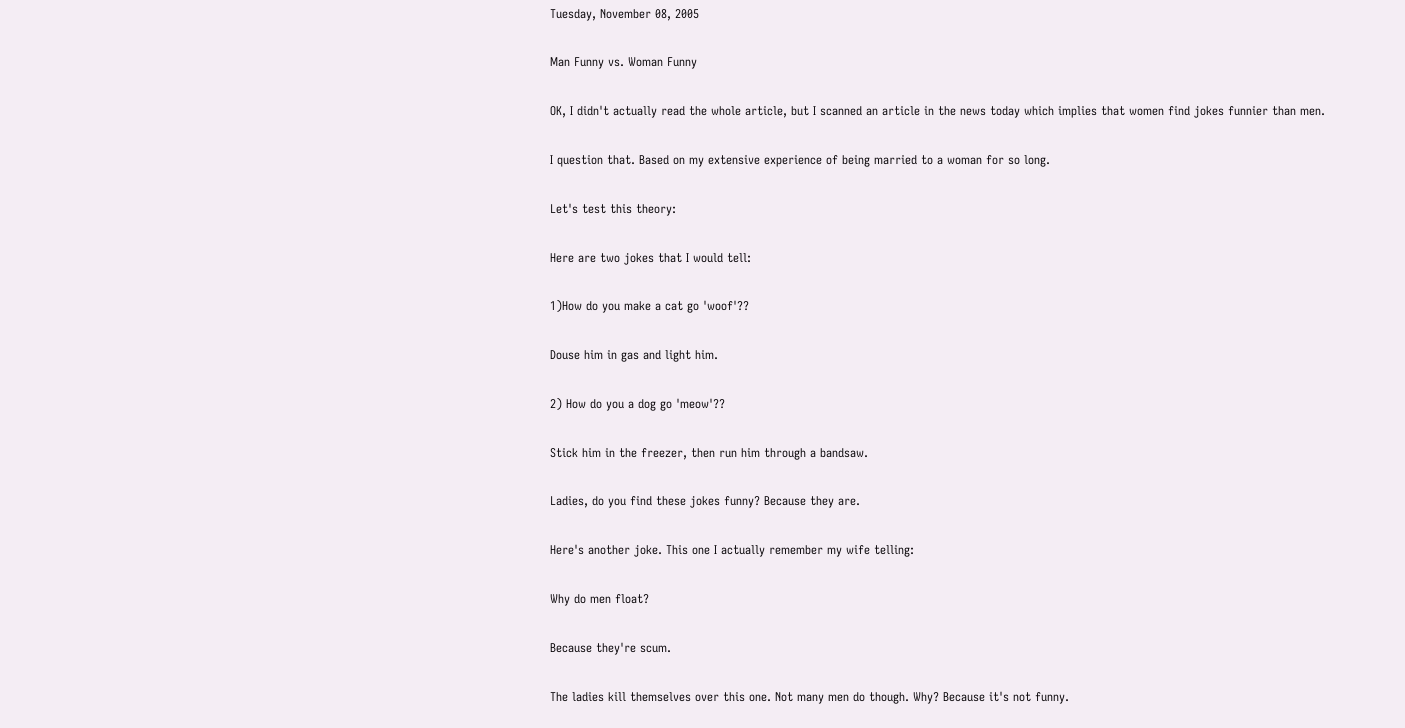Tuesday, November 08, 2005

Man Funny vs. Woman Funny

OK, I didn't actually read the whole article, but I scanned an article in the news today which implies that women find jokes funnier than men.

I question that. Based on my extensive experience of being married to a woman for so long.

Let's test this theory:

Here are two jokes that I would tell:

1)How do you make a cat go 'woof'??

Douse him in gas and light him.

2) How do you a dog go 'meow'??

Stick him in the freezer, then run him through a bandsaw.

Ladies, do you find these jokes funny? Because they are.

Here's another joke. This one I actually remember my wife telling:

Why do men float?

Because they're scum.

The ladies kill themselves over this one. Not many men do though. Why? Because it's not funny.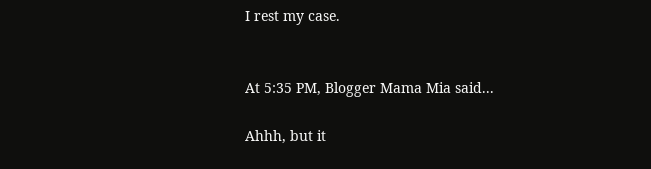I rest my case.


At 5:35 PM, Blogger Mama Mia said...

Ahhh, but it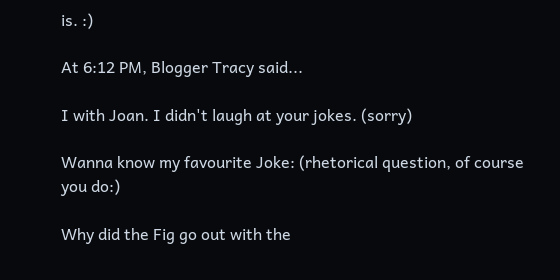is. :)

At 6:12 PM, Blogger Tracy said...

I with Joan. I didn't laugh at your jokes. (sorry)

Wanna know my favourite Joke: (rhetorical question, of course you do:)

Why did the Fig go out with the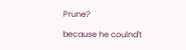Prune?

because he coulnd't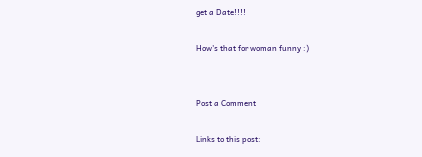get a Date!!!!

How's that for woman funny :)


Post a Comment

Links to this post: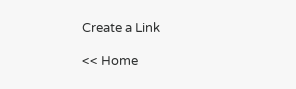Create a Link

<< Home